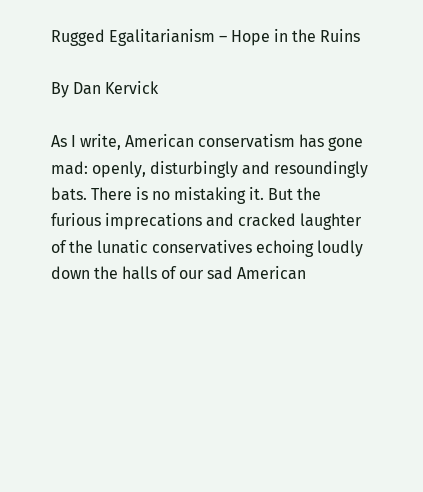Rugged Egalitarianism – Hope in the Ruins

By Dan Kervick

As I write, American conservatism has gone mad: openly, disturbingly and resoundingly bats. There is no mistaking it. But the furious imprecations and cracked laughter of the lunatic conservatives echoing loudly down the halls of our sad American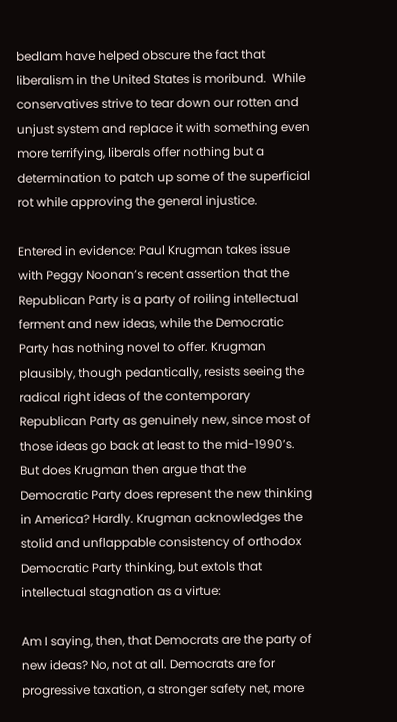bedlam have helped obscure the fact that liberalism in the United States is moribund.  While conservatives strive to tear down our rotten and unjust system and replace it with something even more terrifying, liberals offer nothing but a determination to patch up some of the superficial rot while approving the general injustice.

Entered in evidence: Paul Krugman takes issue with Peggy Noonan’s recent assertion that the Republican Party is a party of roiling intellectual ferment and new ideas, while the Democratic Party has nothing novel to offer. Krugman plausibly, though pedantically, resists seeing the radical right ideas of the contemporary Republican Party as genuinely new, since most of those ideas go back at least to the mid-1990’s. But does Krugman then argue that the Democratic Party does represent the new thinking in America? Hardly. Krugman acknowledges the stolid and unflappable consistency of orthodox Democratic Party thinking, but extols that intellectual stagnation as a virtue:

Am I saying, then, that Democrats are the party of new ideas? No, not at all. Democrats are for progressive taxation, a stronger safety net, more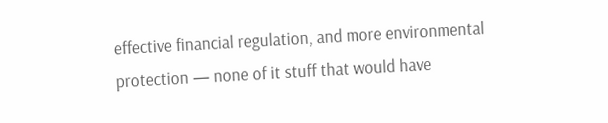effective financial regulation, and more environmental protection — none of it stuff that would have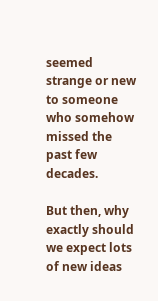seemed strange or new to someone who somehow missed the past few decades.

But then, why exactly should we expect lots of new ideas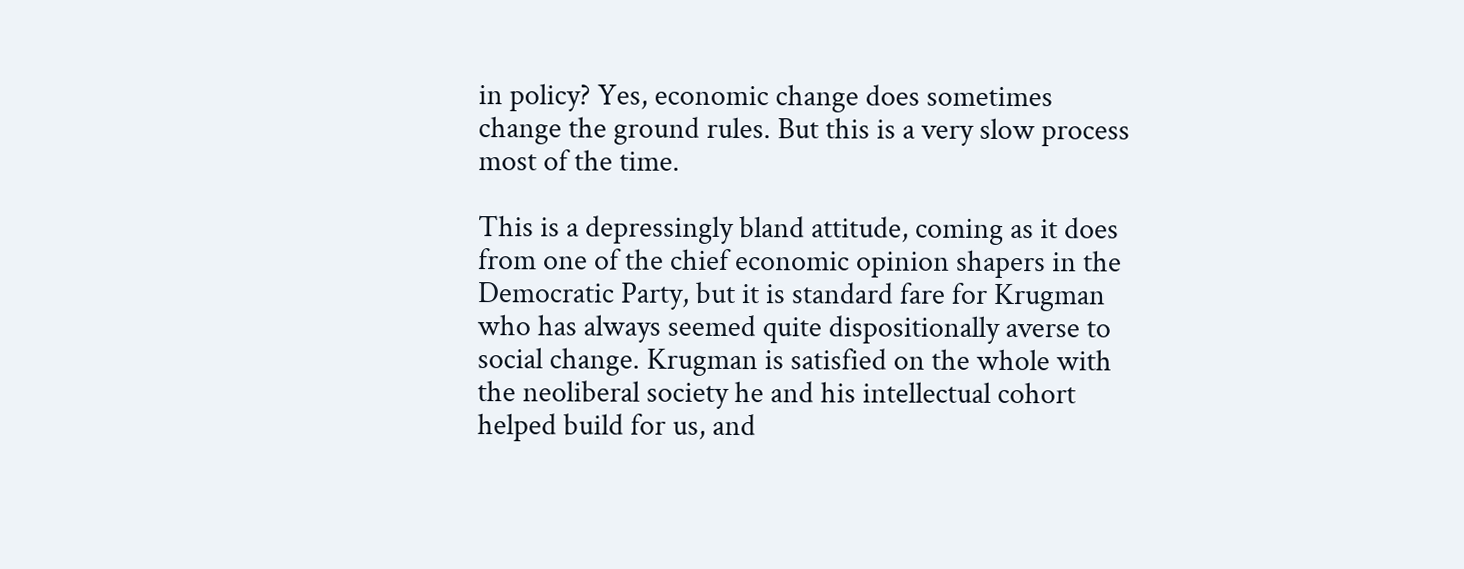in policy? Yes, economic change does sometimes change the ground rules. But this is a very slow process most of the time.

This is a depressingly bland attitude, coming as it does from one of the chief economic opinion shapers in the Democratic Party, but it is standard fare for Krugman who has always seemed quite dispositionally averse to social change. Krugman is satisfied on the whole with the neoliberal society he and his intellectual cohort helped build for us, and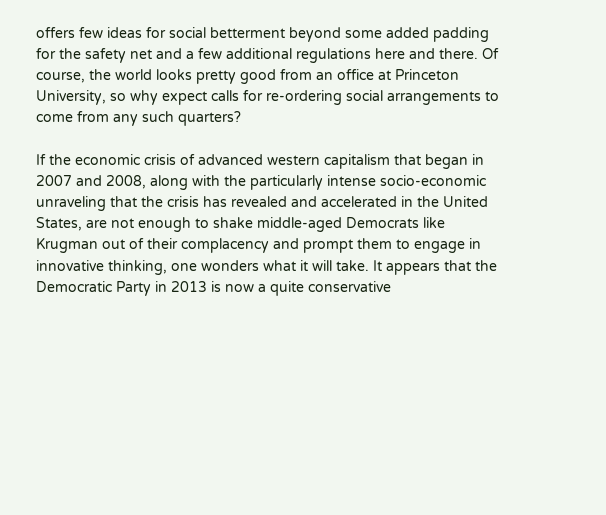offers few ideas for social betterment beyond some added padding for the safety net and a few additional regulations here and there. Of course, the world looks pretty good from an office at Princeton University, so why expect calls for re-ordering social arrangements to come from any such quarters?

If the economic crisis of advanced western capitalism that began in 2007 and 2008, along with the particularly intense socio-economic unraveling that the crisis has revealed and accelerated in the United States, are not enough to shake middle-aged Democrats like Krugman out of their complacency and prompt them to engage in innovative thinking, one wonders what it will take. It appears that the Democratic Party in 2013 is now a quite conservative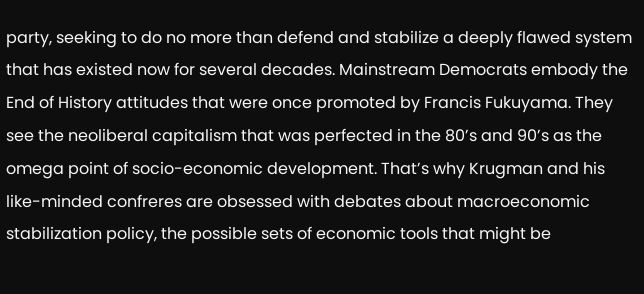party, seeking to do no more than defend and stabilize a deeply flawed system that has existed now for several decades. Mainstream Democrats embody the End of History attitudes that were once promoted by Francis Fukuyama. They see the neoliberal capitalism that was perfected in the 80’s and 90’s as the omega point of socio-economic development. That’s why Krugman and his like-minded confreres are obsessed with debates about macroeconomic stabilization policy, the possible sets of economic tools that might be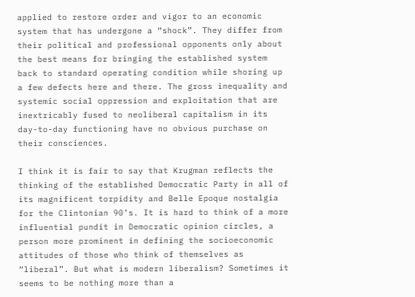applied to restore order and vigor to an economic system that has undergone a “shock”. They differ from their political and professional opponents only about the best means for bringing the established system back to standard operating condition while shoring up a few defects here and there. The gross inequality and systemic social oppression and exploitation that are inextricably fused to neoliberal capitalism in its day-to-day functioning have no obvious purchase on their consciences.

I think it is fair to say that Krugman reflects the thinking of the established Democratic Party in all of its magnificent torpidity and Belle Epoque nostalgia for the Clintonian 90’s. It is hard to think of a more influential pundit in Democratic opinion circles, a person more prominent in defining the socioeconomic attitudes of those who think of themselves as “liberal”. But what is modern liberalism? Sometimes it seems to be nothing more than a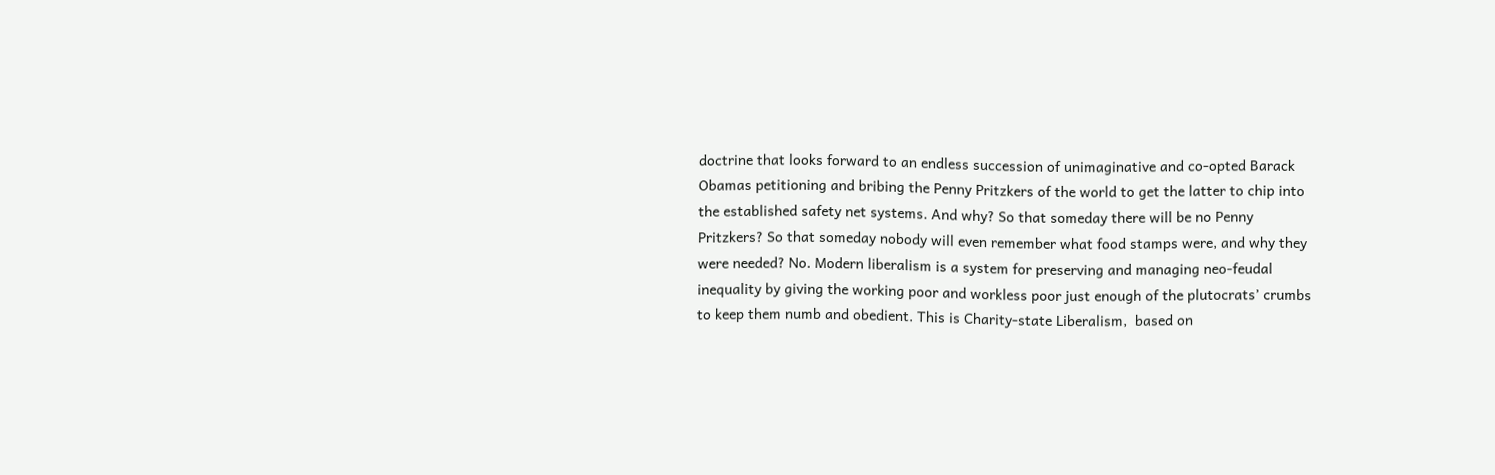doctrine that looks forward to an endless succession of unimaginative and co-opted Barack Obamas petitioning and bribing the Penny Pritzkers of the world to get the latter to chip into the established safety net systems. And why? So that someday there will be no Penny Pritzkers? So that someday nobody will even remember what food stamps were, and why they were needed? No. Modern liberalism is a system for preserving and managing neo-feudal inequality by giving the working poor and workless poor just enough of the plutocrats’ crumbs to keep them numb and obedient. This is Charity-state Liberalism,  based on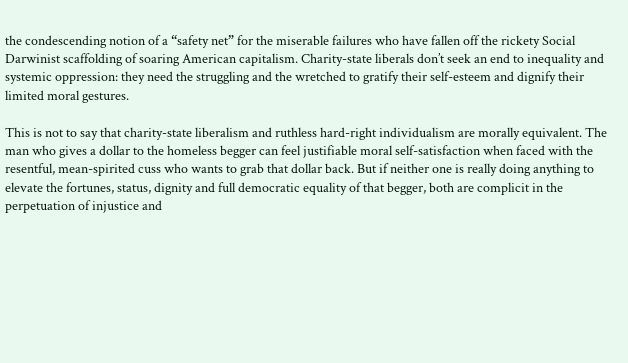the condescending notion of a “safety net” for the miserable failures who have fallen off the rickety Social Darwinist scaffolding of soaring American capitalism. Charity-state liberals don’t seek an end to inequality and systemic oppression: they need the struggling and the wretched to gratify their self-esteem and dignify their limited moral gestures.

This is not to say that charity-state liberalism and ruthless hard-right individualism are morally equivalent. The man who gives a dollar to the homeless begger can feel justifiable moral self-satisfaction when faced with the resentful, mean-spirited cuss who wants to grab that dollar back. But if neither one is really doing anything to elevate the fortunes, status, dignity and full democratic equality of that begger, both are complicit in the perpetuation of injustice and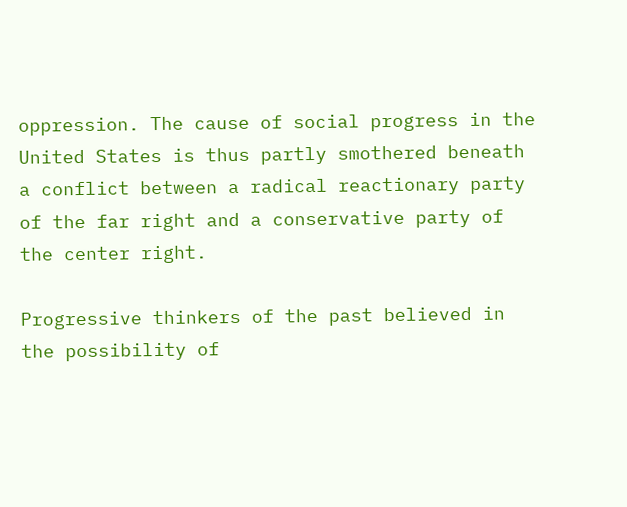oppression. The cause of social progress in the United States is thus partly smothered beneath a conflict between a radical reactionary party of the far right and a conservative party of the center right.

Progressive thinkers of the past believed in the possibility of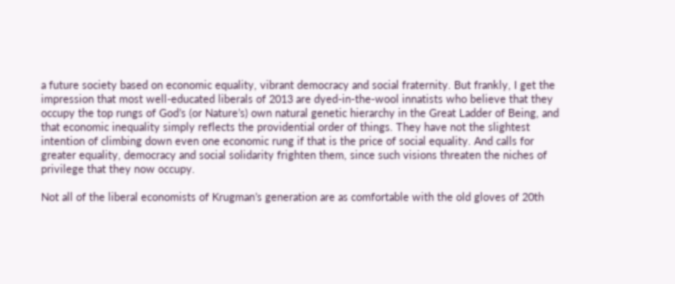a future society based on economic equality, vibrant democracy and social fraternity. But frankly, I get the impression that most well-educated liberals of 2013 are dyed-in-the-wool innatists who believe that they occupy the top rungs of God’s (or Nature’s) own natural genetic hierarchy in the Great Ladder of Being, and that economic inequality simply reflects the providential order of things. They have not the slightest intention of climbing down even one economic rung if that is the price of social equality. And calls for greater equality, democracy and social solidarity frighten them, since such visions threaten the niches of privilege that they now occupy.

Not all of the liberal economists of Krugman’s generation are as comfortable with the old gloves of 20th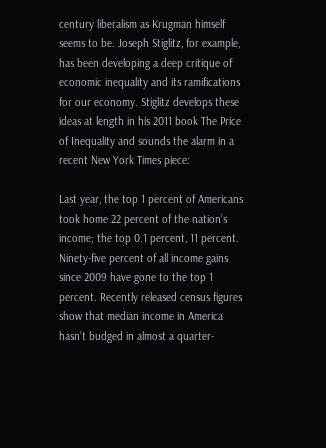century liberalism as Krugman himself seems to be. Joseph Stiglitz, for example, has been developing a deep critique of economic inequality and its ramifications for our economy. Stiglitz develops these ideas at length in his 2011 book The Price of Inequality and sounds the alarm in a recent New York Times piece:

Last year, the top 1 percent of Americans took home 22 percent of the nation’s income; the top 0.1 percent, 11 percent. Ninety-five percent of all income gains since 2009 have gone to the top 1 percent. Recently released census figures show that median income in America hasn’t budged in almost a quarter-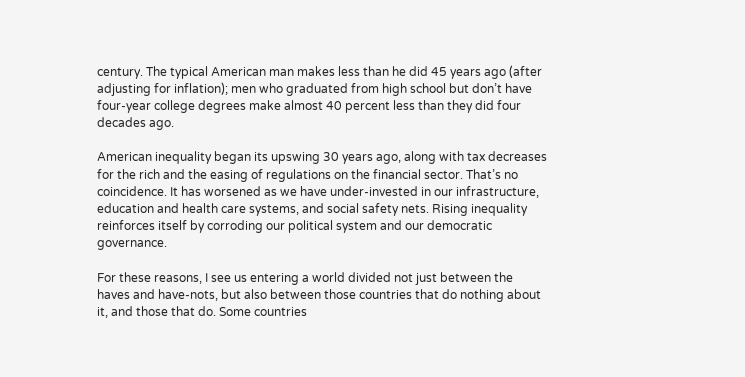century. The typical American man makes less than he did 45 years ago (after adjusting for inflation); men who graduated from high school but don’t have four-year college degrees make almost 40 percent less than they did four decades ago.

American inequality began its upswing 30 years ago, along with tax decreases for the rich and the easing of regulations on the financial sector. That’s no coincidence. It has worsened as we have under-invested in our infrastructure, education and health care systems, and social safety nets. Rising inequality reinforces itself by corroding our political system and our democratic governance.

For these reasons, I see us entering a world divided not just between the haves and have-nots, but also between those countries that do nothing about it, and those that do. Some countries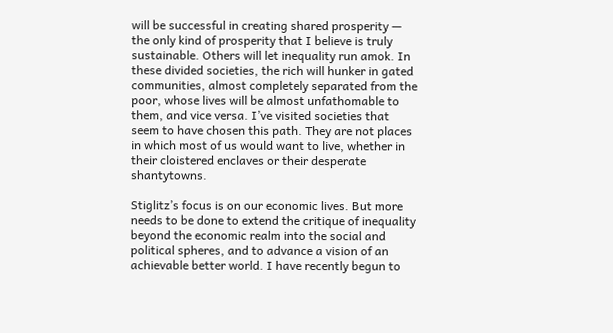will be successful in creating shared prosperity — the only kind of prosperity that I believe is truly sustainable. Others will let inequality run amok. In these divided societies, the rich will hunker in gated communities, almost completely separated from the poor, whose lives will be almost unfathomable to them, and vice versa. I’ve visited societies that seem to have chosen this path. They are not places in which most of us would want to live, whether in their cloistered enclaves or their desperate shantytowns.

Stiglitz’s focus is on our economic lives. But more needs to be done to extend the critique of inequality beyond the economic realm into the social and political spheres, and to advance a vision of an achievable better world. I have recently begun to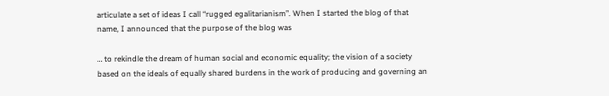articulate a set of ideas I call “rugged egalitarianism”. When I started the blog of that name, I announced that the purpose of the blog was

… to rekindle the dream of human social and economic equality; the vision of a society based on the ideals of equally shared burdens in the work of producing and governing an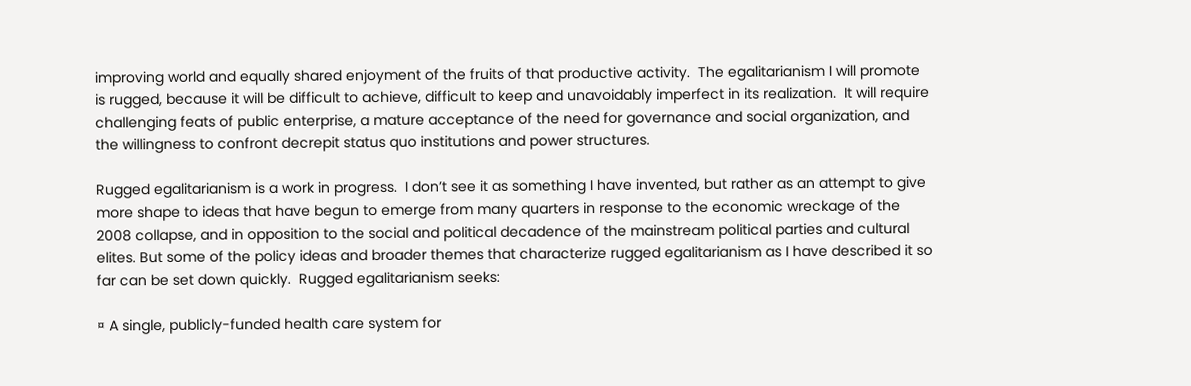improving world and equally shared enjoyment of the fruits of that productive activity.  The egalitarianism I will promote is rugged, because it will be difficult to achieve, difficult to keep and unavoidably imperfect in its realization.  It will require challenging feats of public enterprise, a mature acceptance of the need for governance and social organization, and the willingness to confront decrepit status quo institutions and power structures.

Rugged egalitarianism is a work in progress.  I don’t see it as something I have invented, but rather as an attempt to give more shape to ideas that have begun to emerge from many quarters in response to the economic wreckage of the 2008 collapse, and in opposition to the social and political decadence of the mainstream political parties and cultural elites. But some of the policy ideas and broader themes that characterize rugged egalitarianism as I have described it so far can be set down quickly.  Rugged egalitarianism seeks:

¤ A single, publicly-funded health care system for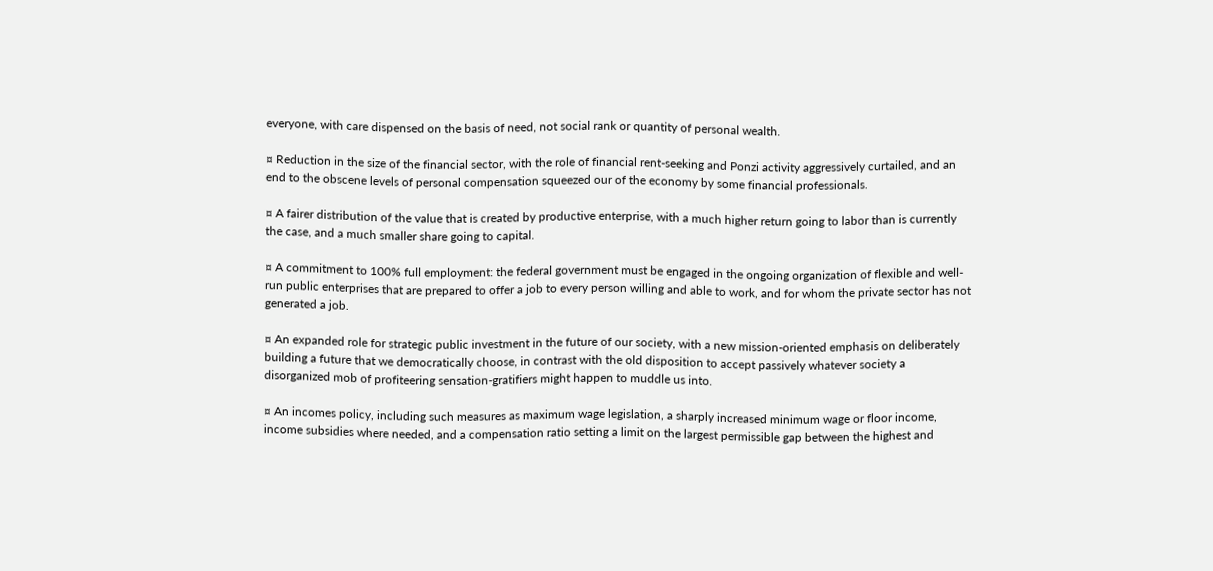everyone, with care dispensed on the basis of need, not social rank or quantity of personal wealth.

¤ Reduction in the size of the financial sector, with the role of financial rent-seeking and Ponzi activity aggressively curtailed, and an end to the obscene levels of personal compensation squeezed our of the economy by some financial professionals.

¤ A fairer distribution of the value that is created by productive enterprise, with a much higher return going to labor than is currently the case, and a much smaller share going to capital.

¤ A commitment to 100% full employment: the federal government must be engaged in the ongoing organization of flexible and well-run public enterprises that are prepared to offer a job to every person willing and able to work, and for whom the private sector has not generated a job.

¤ An expanded role for strategic public investment in the future of our society, with a new mission-oriented emphasis on deliberately building a future that we democratically choose, in contrast with the old disposition to accept passively whatever society a disorganized mob of profiteering sensation-gratifiers might happen to muddle us into.

¤ An incomes policy, including such measures as maximum wage legislation, a sharply increased minimum wage or floor income, income subsidies where needed, and a compensation ratio setting a limit on the largest permissible gap between the highest and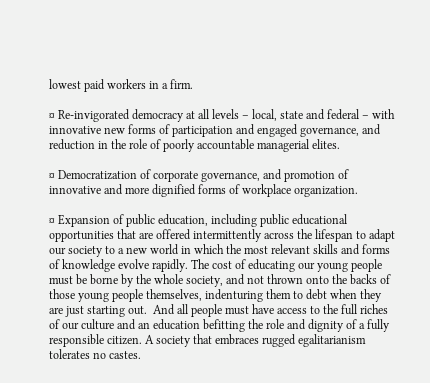lowest paid workers in a firm.

¤ Re-invigorated democracy at all levels – local, state and federal – with innovative new forms of participation and engaged governance, and reduction in the role of poorly accountable managerial elites.

¤ Democratization of corporate governance, and promotion of innovative and more dignified forms of workplace organization.

¤ Expansion of public education, including public educational opportunities that are offered intermittently across the lifespan to adapt our society to a new world in which the most relevant skills and forms of knowledge evolve rapidly. The cost of educating our young people must be borne by the whole society, and not thrown onto the backs of those young people themselves, indenturing them to debt when they are just starting out.  And all people must have access to the full riches of our culture and an education befitting the role and dignity of a fully responsible citizen. A society that embraces rugged egalitarianism tolerates no castes.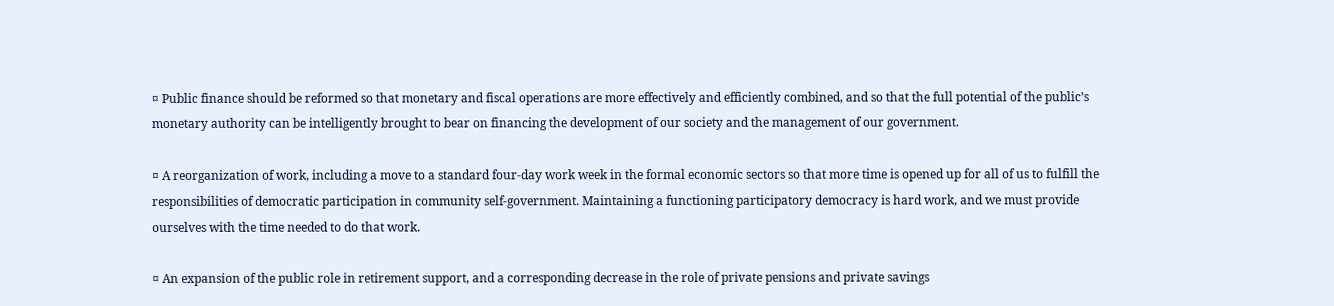¤ Public finance should be reformed so that monetary and fiscal operations are more effectively and efficiently combined, and so that the full potential of the public’s monetary authority can be intelligently brought to bear on financing the development of our society and the management of our government.

¤ A reorganization of work, including a move to a standard four-day work week in the formal economic sectors so that more time is opened up for all of us to fulfill the responsibilities of democratic participation in community self-government. Maintaining a functioning participatory democracy is hard work, and we must provide ourselves with the time needed to do that work.

¤ An expansion of the public role in retirement support, and a corresponding decrease in the role of private pensions and private savings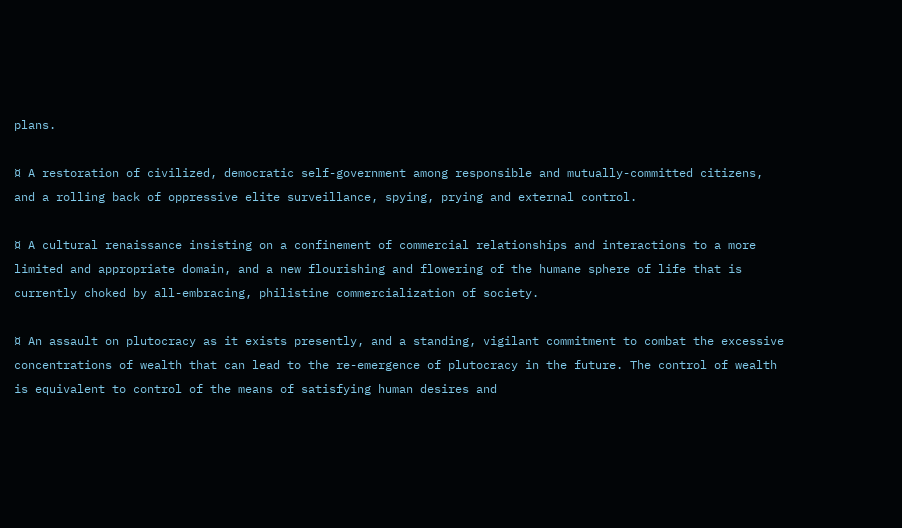plans.

¤ A restoration of civilized, democratic self-government among responsible and mutually-committed citizens, and a rolling back of oppressive elite surveillance, spying, prying and external control.

¤ A cultural renaissance insisting on a confinement of commercial relationships and interactions to a more limited and appropriate domain, and a new flourishing and flowering of the humane sphere of life that is currently choked by all-embracing, philistine commercialization of society.

¤ An assault on plutocracy as it exists presently, and a standing, vigilant commitment to combat the excessive concentrations of wealth that can lead to the re-emergence of plutocracy in the future. The control of wealth is equivalent to control of the means of satisfying human desires and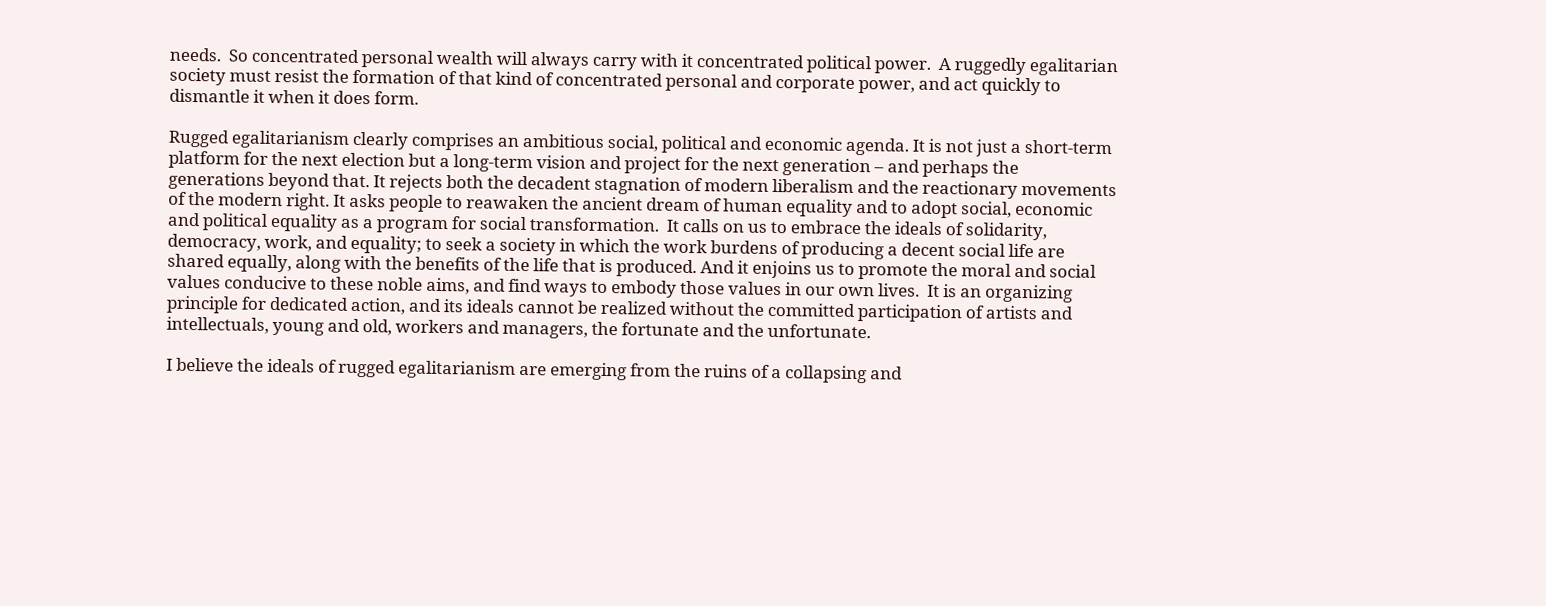needs.  So concentrated personal wealth will always carry with it concentrated political power.  A ruggedly egalitarian society must resist the formation of that kind of concentrated personal and corporate power, and act quickly to dismantle it when it does form.

Rugged egalitarianism clearly comprises an ambitious social, political and economic agenda. It is not just a short-term platform for the next election but a long-term vision and project for the next generation – and perhaps the generations beyond that. It rejects both the decadent stagnation of modern liberalism and the reactionary movements of the modern right. It asks people to reawaken the ancient dream of human equality and to adopt social, economic and political equality as a program for social transformation.  It calls on us to embrace the ideals of solidarity, democracy, work, and equality; to seek a society in which the work burdens of producing a decent social life are shared equally, along with the benefits of the life that is produced. And it enjoins us to promote the moral and social values conducive to these noble aims, and find ways to embody those values in our own lives.  It is an organizing principle for dedicated action, and its ideals cannot be realized without the committed participation of artists and intellectuals, young and old, workers and managers, the fortunate and the unfortunate.

I believe the ideals of rugged egalitarianism are emerging from the ruins of a collapsing and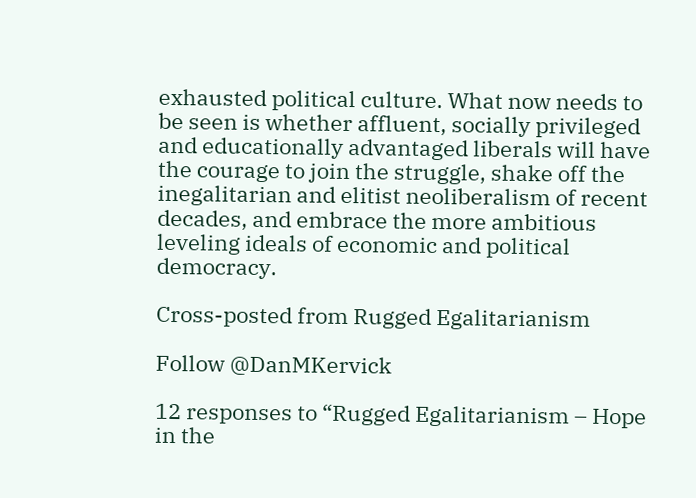exhausted political culture. What now needs to be seen is whether affluent, socially privileged and educationally advantaged liberals will have the courage to join the struggle, shake off the inegalitarian and elitist neoliberalism of recent decades, and embrace the more ambitious leveling ideals of economic and political democracy.

Cross-posted from Rugged Egalitarianism

Follow @DanMKervick

12 responses to “Rugged Egalitarianism – Hope in the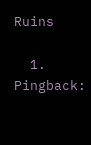Ruins

  1. Pingback: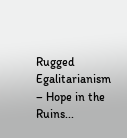Rugged Egalitarianism – Hope in the Ruins...